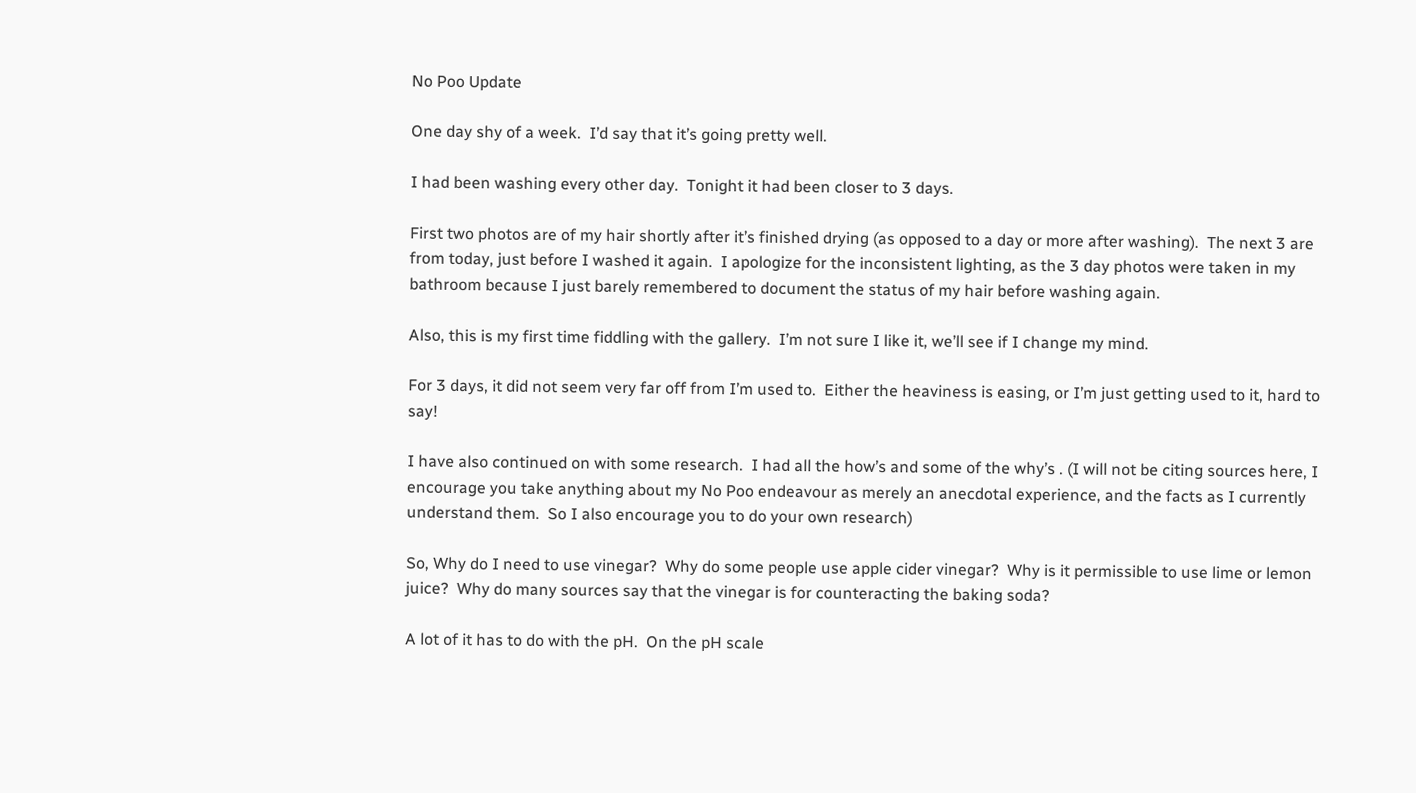No Poo Update

One day shy of a week.  I’d say that it’s going pretty well.

I had been washing every other day.  Tonight it had been closer to 3 days.

First two photos are of my hair shortly after it’s finished drying (as opposed to a day or more after washing).  The next 3 are from today, just before I washed it again.  I apologize for the inconsistent lighting, as the 3 day photos were taken in my bathroom because I just barely remembered to document the status of my hair before washing again.

Also, this is my first time fiddling with the gallery.  I’m not sure I like it, we’ll see if I change my mind.

For 3 days, it did not seem very far off from I’m used to.  Either the heaviness is easing, or I’m just getting used to it, hard to say!

I have also continued on with some research.  I had all the how’s and some of the why’s . (I will not be citing sources here, I encourage you take anything about my No Poo endeavour as merely an anecdotal experience, and the facts as I currently understand them.  So I also encourage you to do your own research)

So, Why do I need to use vinegar?  Why do some people use apple cider vinegar?  Why is it permissible to use lime or lemon juice?  Why do many sources say that the vinegar is for counteracting the baking soda?

A lot of it has to do with the pH.  On the pH scale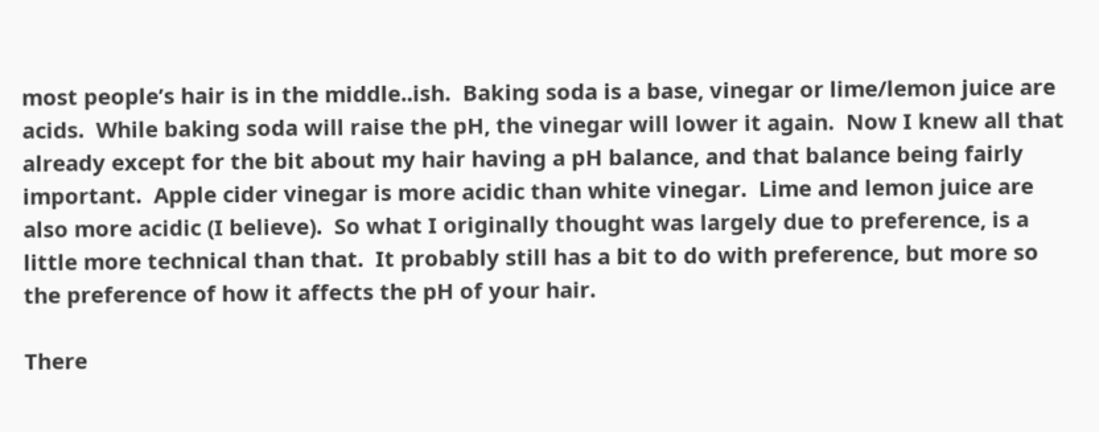most people’s hair is in the middle..ish.  Baking soda is a base, vinegar or lime/lemon juice are acids.  While baking soda will raise the pH, the vinegar will lower it again.  Now I knew all that already except for the bit about my hair having a pH balance, and that balance being fairly important.  Apple cider vinegar is more acidic than white vinegar.  Lime and lemon juice are also more acidic (I believe).  So what I originally thought was largely due to preference, is a little more technical than that.  It probably still has a bit to do with preference, but more so the preference of how it affects the pH of your hair.

There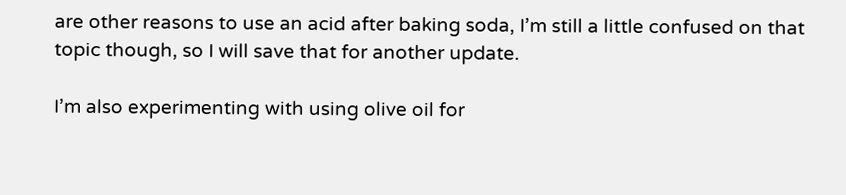are other reasons to use an acid after baking soda, I’m still a little confused on that topic though, so I will save that for another update.

I’m also experimenting with using olive oil for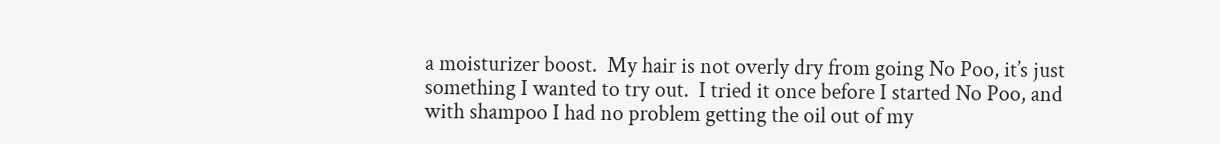a moisturizer boost.  My hair is not overly dry from going No Poo, it’s just something I wanted to try out.  I tried it once before I started No Poo, and with shampoo I had no problem getting the oil out of my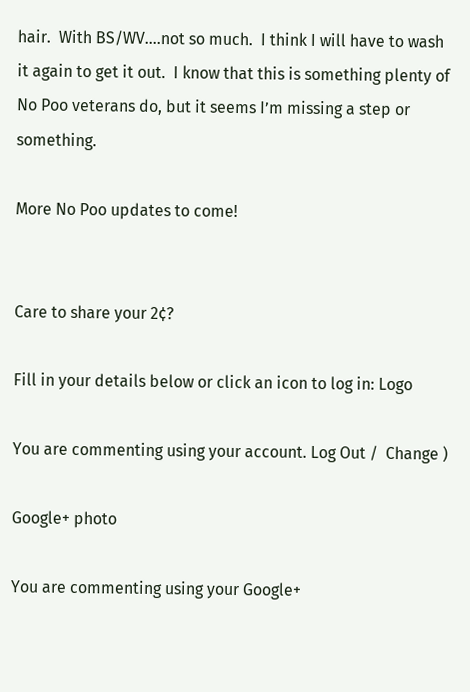hair.  With BS/WV….not so much.  I think I will have to wash it again to get it out.  I know that this is something plenty of No Poo veterans do, but it seems I’m missing a step or something.

More No Poo updates to come!


Care to share your 2¢?

Fill in your details below or click an icon to log in: Logo

You are commenting using your account. Log Out /  Change )

Google+ photo

You are commenting using your Google+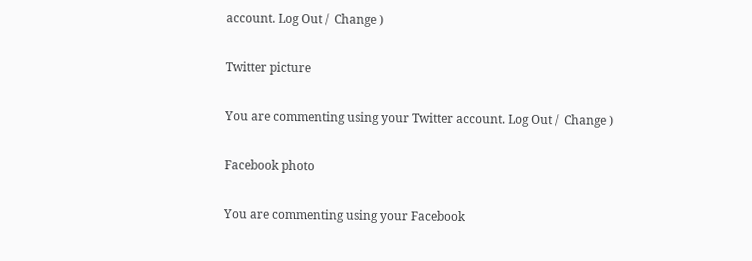account. Log Out /  Change )

Twitter picture

You are commenting using your Twitter account. Log Out /  Change )

Facebook photo

You are commenting using your Facebook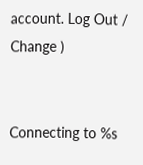account. Log Out /  Change )


Connecting to %s